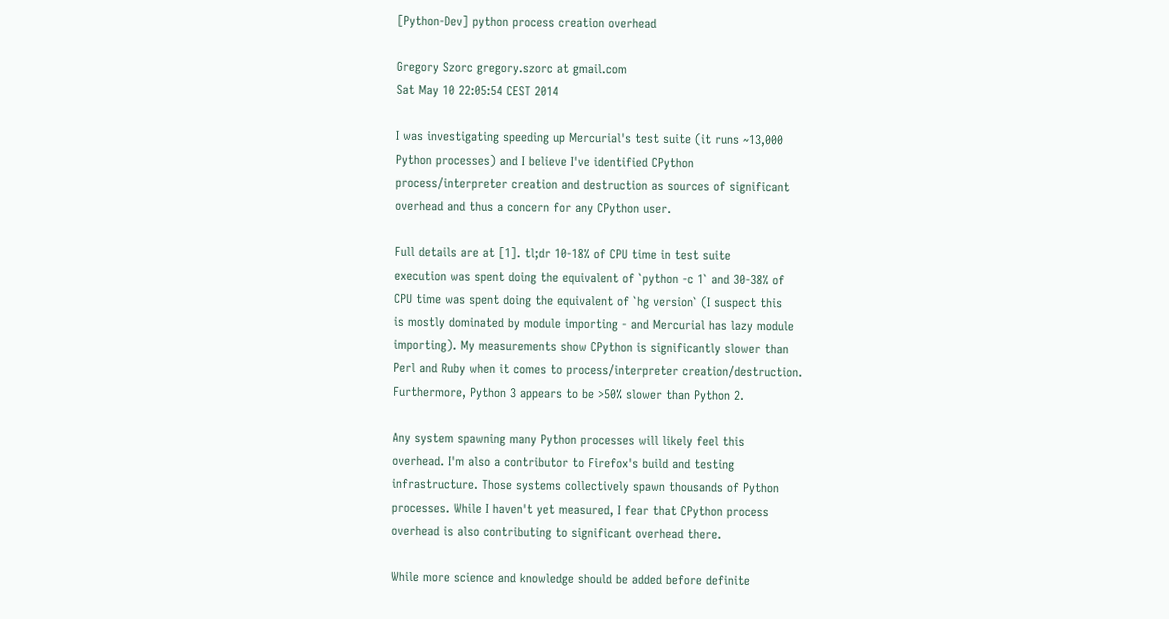[Python-Dev] python process creation overhead

Gregory Szorc gregory.szorc at gmail.com
Sat May 10 22:05:54 CEST 2014

I was investigating speeding up Mercurial's test suite (it runs ~13,000
Python processes) and I believe I've identified CPython
process/interpreter creation and destruction as sources of significant
overhead and thus a concern for any CPython user.

Full details are at [1]. tl;dr 10-18% of CPU time in test suite
execution was spent doing the equivalent of `python -c 1` and 30-38% of
CPU time was spent doing the equivalent of `hg version` (I suspect this
is mostly dominated by module importing - and Mercurial has lazy module
importing). My measurements show CPython is significantly slower than
Perl and Ruby when it comes to process/interpreter creation/destruction.
Furthermore, Python 3 appears to be >50% slower than Python 2.

Any system spawning many Python processes will likely feel this
overhead. I'm also a contributor to Firefox's build and testing
infrastructure. Those systems collectively spawn thousands of Python
processes. While I haven't yet measured, I fear that CPython process
overhead is also contributing to significant overhead there.

While more science and knowledge should be added before definite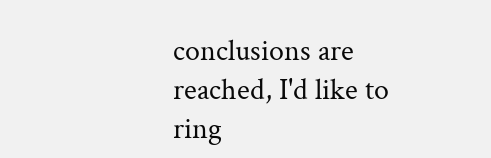conclusions are reached, I'd like to ring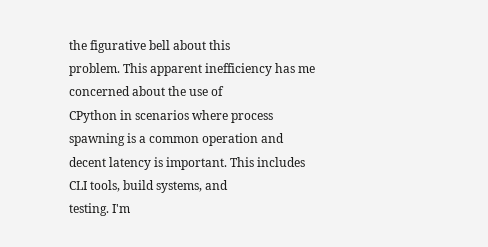the figurative bell about this
problem. This apparent inefficiency has me concerned about the use of
CPython in scenarios where process spawning is a common operation and
decent latency is important. This includes CLI tools, build systems, and
testing. I'm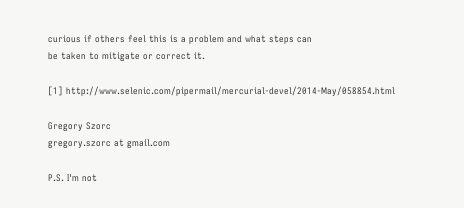curious if others feel this is a problem and what steps can
be taken to mitigate or correct it.

[1] http://www.selenic.com/pipermail/mercurial-devel/2014-May/058854.html

Gregory Szorc
gregory.szorc at gmail.com

P.S. I'm not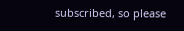subscribed, so please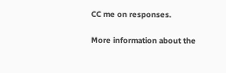CC me on responses.

More information about the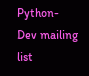Python-Dev mailing list